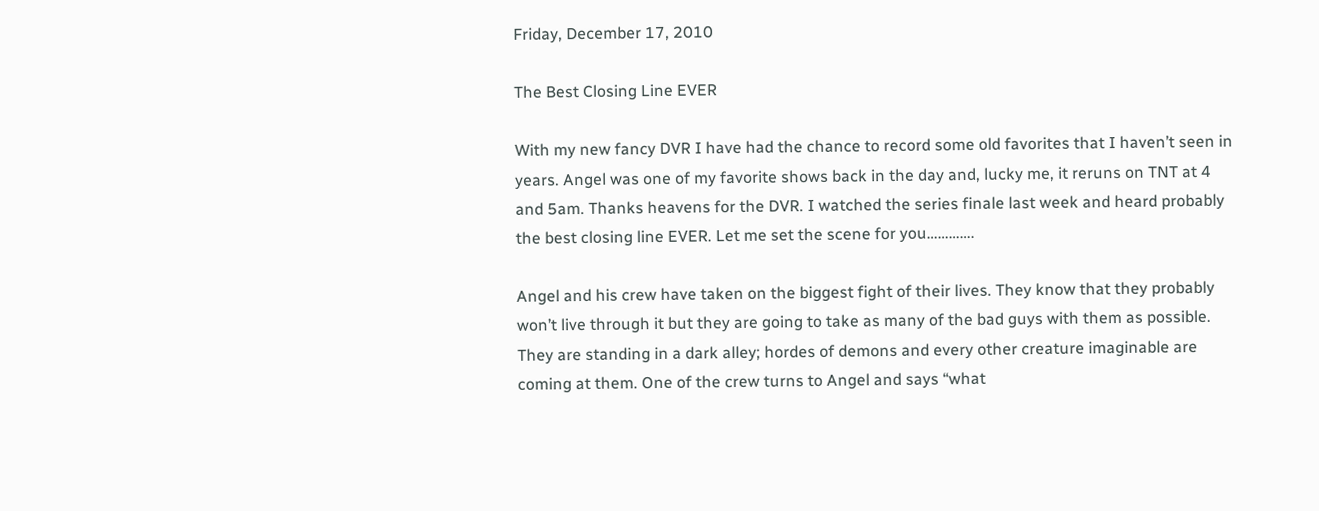Friday, December 17, 2010

The Best Closing Line EVER

With my new fancy DVR I have had the chance to record some old favorites that I haven’t seen in years. Angel was one of my favorite shows back in the day and, lucky me, it reruns on TNT at 4 and 5am. Thanks heavens for the DVR. I watched the series finale last week and heard probably the best closing line EVER. Let me set the scene for you………….

Angel and his crew have taken on the biggest fight of their lives. They know that they probably won’t live through it but they are going to take as many of the bad guys with them as possible. They are standing in a dark alley; hordes of demons and every other creature imaginable are coming at them. One of the crew turns to Angel and says “what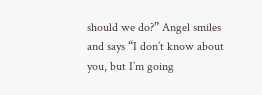should we do?” Angel smiles and says “I don’t know about you, but I’m going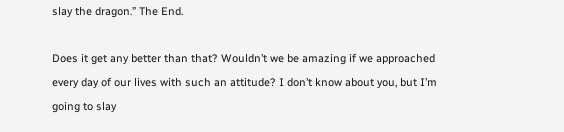slay the dragon.” The End.

Does it get any better than that? Wouldn’t we be amazing if we approached every day of our lives with such an attitude? I don’t know about you, but I’m going to slay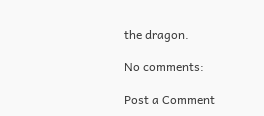the dragon.

No comments:

Post a Comment